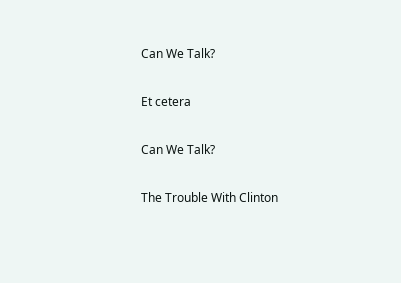Can We Talk?

Et cetera

Can We Talk?

The Trouble With Clinton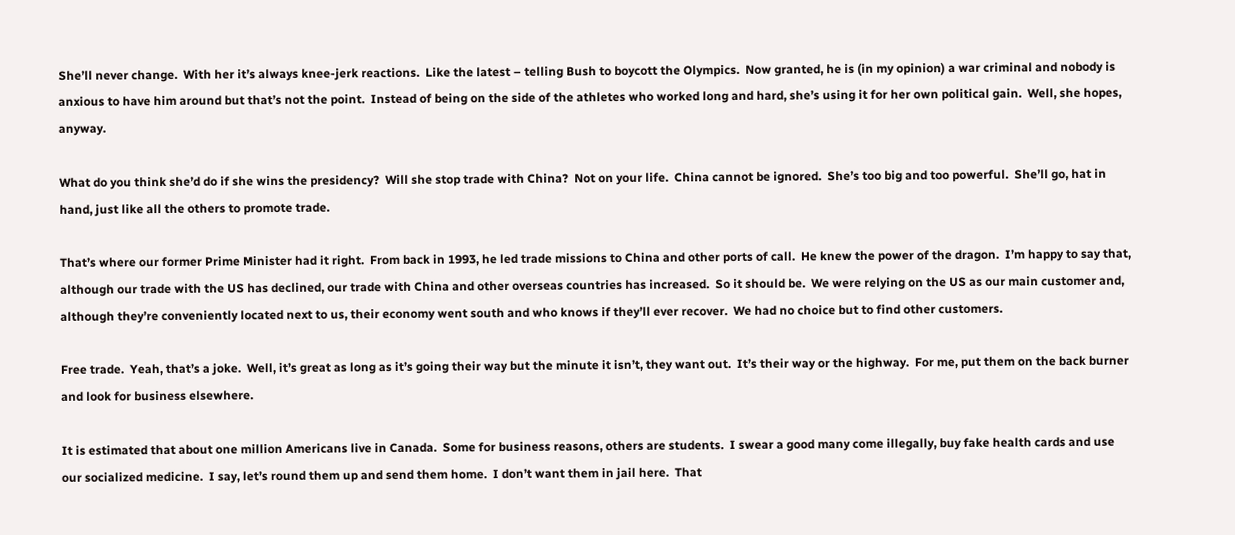She’ll never change.  With her it’s always knee-jerk reactions.  Like the latest – telling Bush to boycott the Olympics.  Now granted, he is (in my opinion) a war criminal and nobody is anxious to have him around but that’s not the point.  Instead of being on the side of the athletes who worked long and hard, she’s using it for her own political gain.  Well, she hopes, anyway.

What do you think she’d do if she wins the presidency?  Will she stop trade with China?  Not on your life.  China cannot be ignored.  She’s too big and too powerful.  She’ll go, hat in hand, just like all the others to promote trade.

That’s where our former Prime Minister had it right.  From back in 1993, he led trade missions to China and other ports of call.  He knew the power of the dragon.  I’m happy to say that, although our trade with the US has declined, our trade with China and other overseas countries has increased.  So it should be.  We were relying on the US as our main customer and, although they’re conveniently located next to us, their economy went south and who knows if they’ll ever recover.  We had no choice but to find other customers.

Free trade.  Yeah, that’s a joke.  Well, it’s great as long as it’s going their way but the minute it isn’t, they want out.  It’s their way or the highway.  For me, put them on the back burner and look for business elsewhere.

It is estimated that about one million Americans live in Canada.  Some for business reasons, others are students.  I swear a good many come illegally, buy fake health cards and use our socialized medicine.  I say, let’s round them up and send them home.  I don’t want them in jail here.  That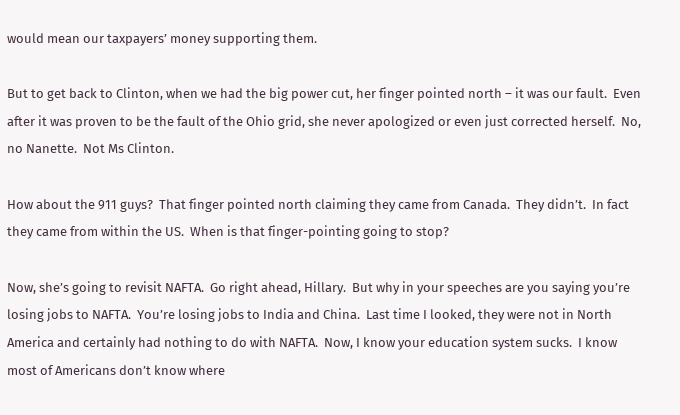would mean our taxpayers’ money supporting them.

But to get back to Clinton, when we had the big power cut, her finger pointed north – it was our fault.  Even after it was proven to be the fault of the Ohio grid, she never apologized or even just corrected herself.  No, no Nanette.  Not Ms Clinton.

How about the 911 guys?  That finger pointed north claiming they came from Canada.  They didn’t.  In fact they came from within the US.  When is that finger-pointing going to stop?

Now, she’s going to revisit NAFTA.  Go right ahead, Hillary.  But why in your speeches are you saying you’re losing jobs to NAFTA.  You’re losing jobs to India and China.  Last time I looked, they were not in North America and certainly had nothing to do with NAFTA.  Now, I know your education system sucks.  I know most of Americans don’t know where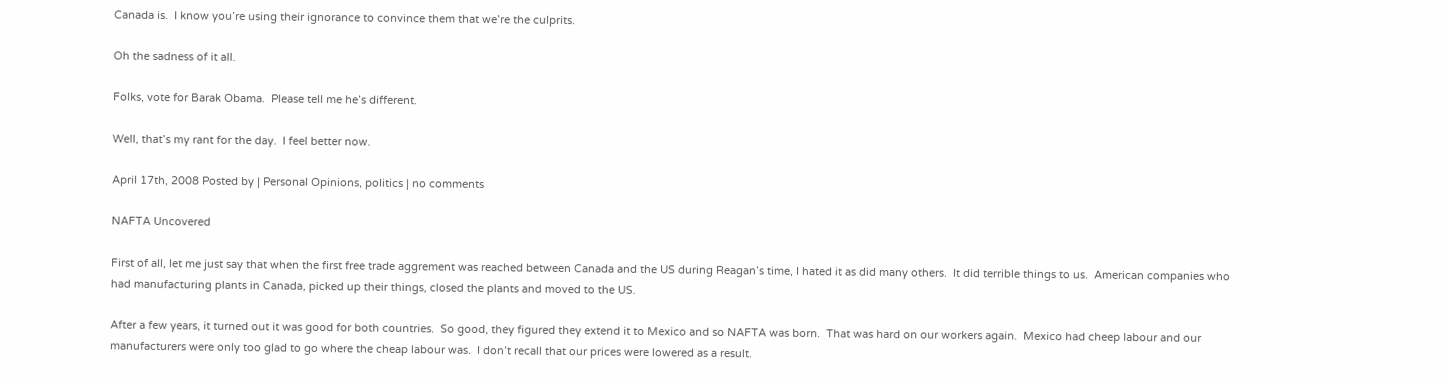Canada is.  I know you’re using their ignorance to convince them that we’re the culprits.

Oh the sadness of it all.

Folks, vote for Barak Obama.  Please tell me he’s different.

Well, that’s my rant for the day.  I feel better now.

April 17th, 2008 Posted by | Personal Opinions, politics | no comments

NAFTA Uncovered

First of all, let me just say that when the first free trade aggrement was reached between Canada and the US during Reagan’s time, I hated it as did many others.  It did terrible things to us.  American companies who had manufacturing plants in Canada, picked up their things, closed the plants and moved to the US.

After a few years, it turned out it was good for both countries.  So good, they figured they extend it to Mexico and so NAFTA was born.  That was hard on our workers again.  Mexico had cheep labour and our manufacturers were only too glad to go where the cheap labour was.  I don’t recall that our prices were lowered as a result.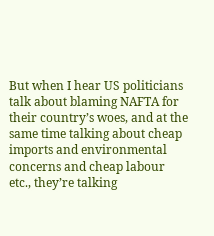But when I hear US politicians talk about blaming NAFTA for their country’s woes, and at the same time talking about cheap imports and environmental concerns and cheap labour etc., they’re talking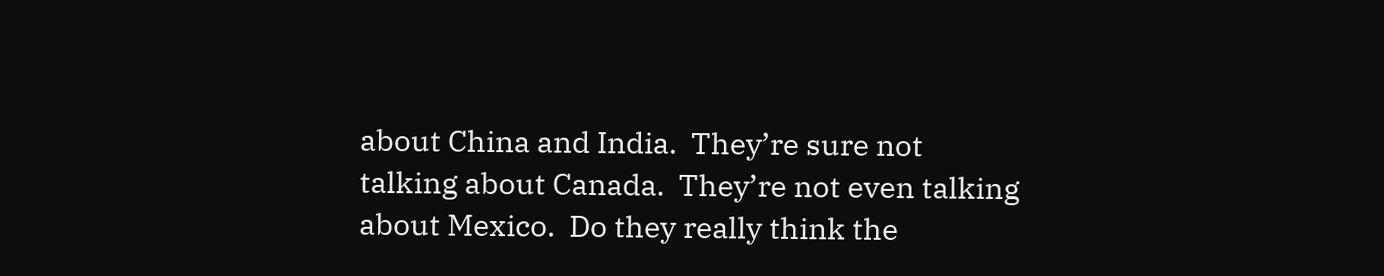about China and India.  They’re sure not talking about Canada.  They’re not even talking about Mexico.  Do they really think the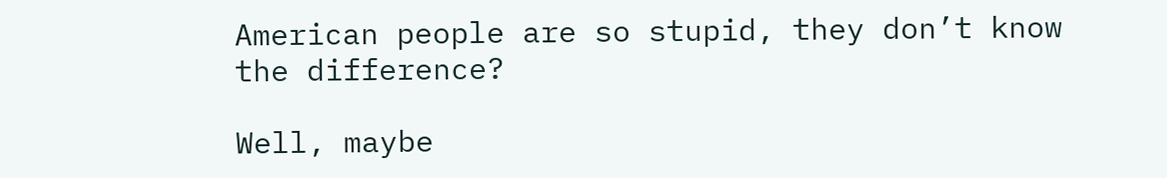American people are so stupid, they don’t know the difference?

Well, maybe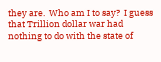they are.  Who am I to say?  I guess that Trillion dollar war had nothing to do with the state of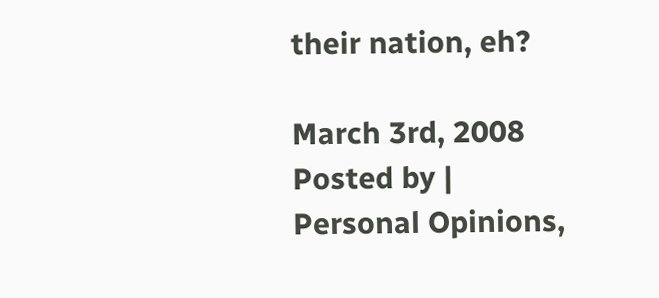their nation, eh?

March 3rd, 2008 Posted by | Personal Opinions,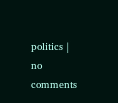politics | no comments